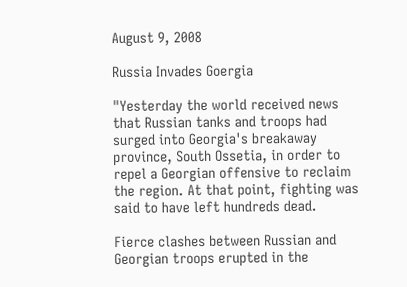August 9, 2008

Russia Invades Goergia

"Yesterday the world received news that Russian tanks and troops had surged into Georgia's breakaway province, South Ossetia, in order to repel a Georgian offensive to reclaim the region. At that point, fighting was said to have left hundreds dead.

Fierce clashes between Russian and Georgian troops erupted in the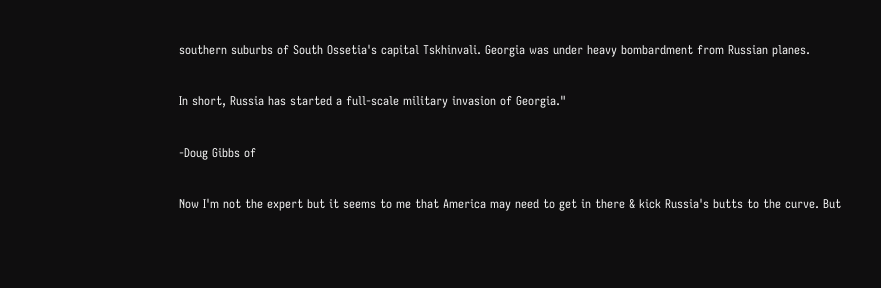southern suburbs of South Ossetia's capital Tskhinvali. Georgia was under heavy bombardment from Russian planes.

In short, Russia has started a full-scale military invasion of Georgia."

-Doug Gibbs of

Now I'm not the expert but it seems to me that America may need to get in there & kick Russia's butts to the curve. But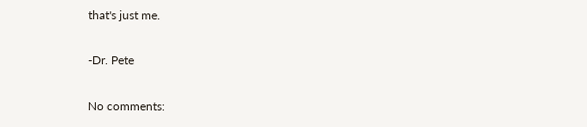that's just me.

-Dr. Pete

No comments: